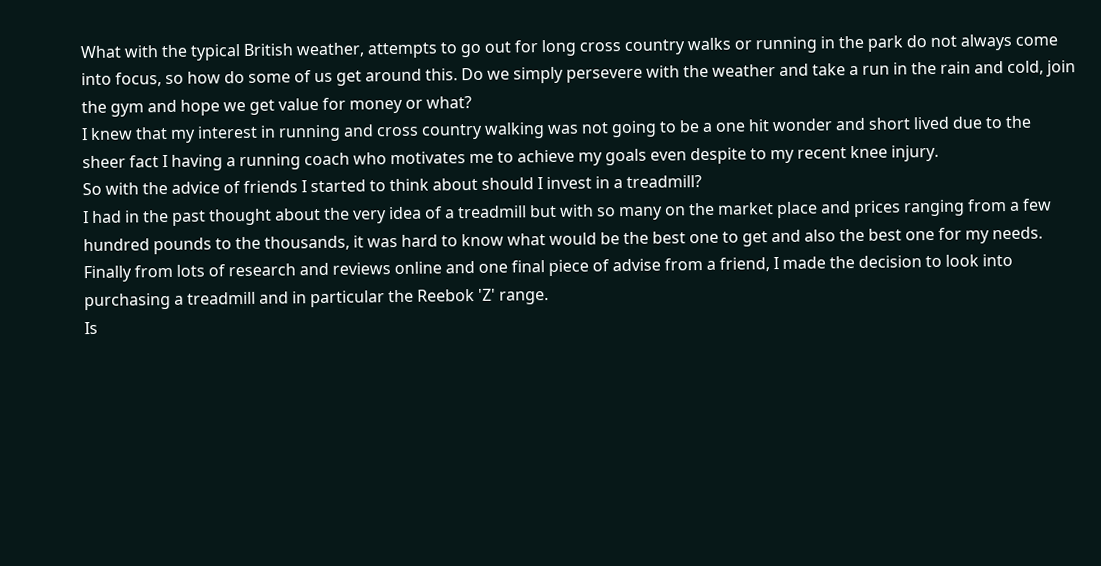What with the typical British weather, attempts to go out for long cross country walks or running in the park do not always come into focus, so how do some of us get around this. Do we simply persevere with the weather and take a run in the rain and cold, join the gym and hope we get value for money or what?
I knew that my interest in running and cross country walking was not going to be a one hit wonder and short lived due to the sheer fact I having a running coach who motivates me to achieve my goals even despite to my recent knee injury.
So with the advice of friends I started to think about should I invest in a treadmill?
I had in the past thought about the very idea of a treadmill but with so many on the market place and prices ranging from a few hundred pounds to the thousands, it was hard to know what would be the best one to get and also the best one for my needs.
Finally from lots of research and reviews online and one final piece of advise from a friend, I made the decision to look into purchasing a treadmill and in particular the Reebok 'Z' range.
Is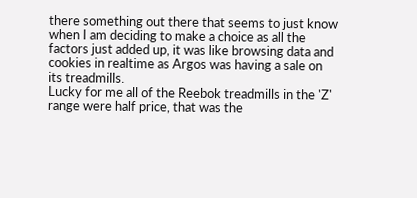there something out there that seems to just know when I am deciding to make a choice as all the factors just added up, it was like browsing data and cookies in realtime as Argos was having a sale on its treadmills.
Lucky for me all of the Reebok treadmills in the 'Z' range were half price, that was the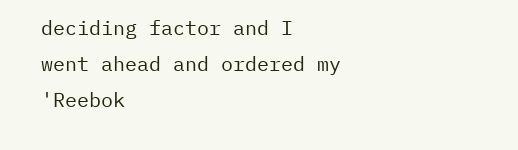deciding factor and I went ahead and ordered my 'Reebok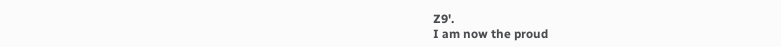Z9'.
I am now the proud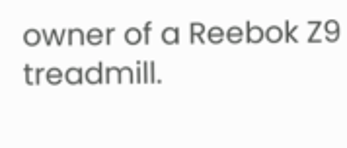owner of a Reebok Z9 treadmill.